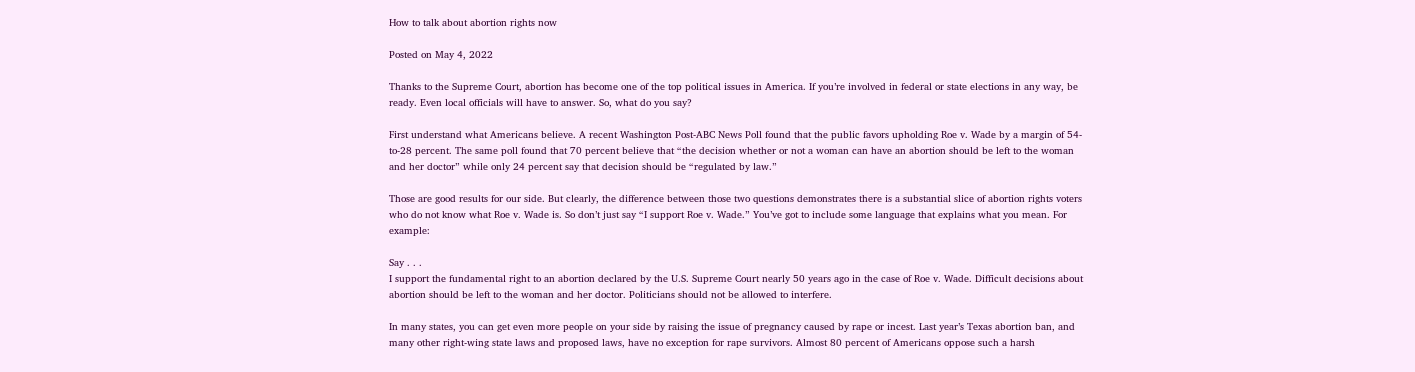How to talk about abortion rights now

Posted on May 4, 2022

Thanks to the Supreme Court, abortion has become one of the top political issues in America. If you’re involved in federal or state elections in any way, be ready. Even local officials will have to answer. So, what do you say?

First understand what Americans believe. A recent Washington Post-ABC News Poll found that the public favors upholding Roe v. Wade by a margin of 54-to-28 percent. The same poll found that 70 percent believe that “the decision whether or not a woman can have an abortion should be left to the woman and her doctor” while only 24 percent say that decision should be “regulated by law.”

Those are good results for our side. But clearly, the difference between those two questions demonstrates there is a substantial slice of abortion rights voters who do not know what Roe v. Wade is. So don’t just say “I support Roe v. Wade.” You’ve got to include some language that explains what you mean. For example:

Say . . .
I support the fundamental right to an abortion declared by the U.S. Supreme Court nearly 50 years ago in the case of Roe v. Wade. Difficult decisions about abortion should be left to the woman and her doctor. Politicians should not be allowed to interfere.

In many states, you can get even more people on your side by raising the issue of pregnancy caused by rape or incest. Last year’s Texas abortion ban, and many other right-wing state laws and proposed laws, have no exception for rape survivors. Almost 80 percent of Americans oppose such a harsh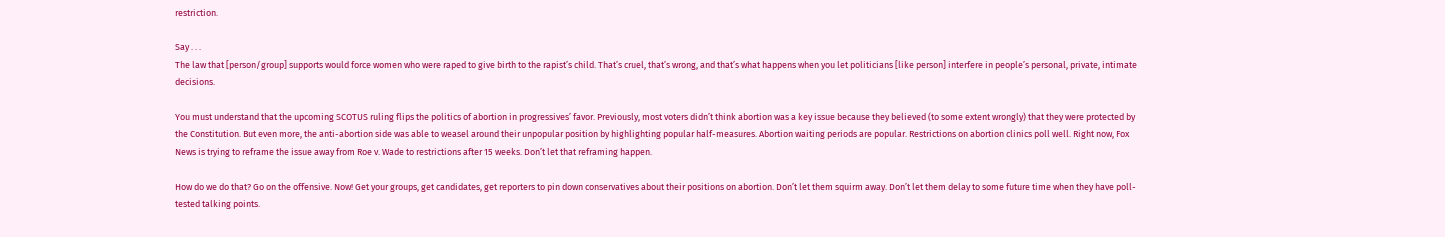restriction.

Say . . .
The law that [person/group] supports would force women who were raped to give birth to the rapist’s child. That’s cruel, that’s wrong, and that’s what happens when you let politicians [like person] interfere in people’s personal, private, intimate decisions.

You must understand that the upcoming SCOTUS ruling flips the politics of abortion in progressives’ favor. Previously, most voters didn’t think abortion was a key issue because they believed (to some extent wrongly) that they were protected by the Constitution. But even more, the anti-abortion side was able to weasel around their unpopular position by highlighting popular half-measures. Abortion waiting periods are popular. Restrictions on abortion clinics poll well. Right now, Fox News is trying to reframe the issue away from Roe v. Wade to restrictions after 15 weeks. Don’t let that reframing happen.

How do we do that? Go on the offensive. Now! Get your groups, get candidates, get reporters to pin down conservatives about their positions on abortion. Don’t let them squirm away. Don’t let them delay to some future time when they have poll-tested talking points.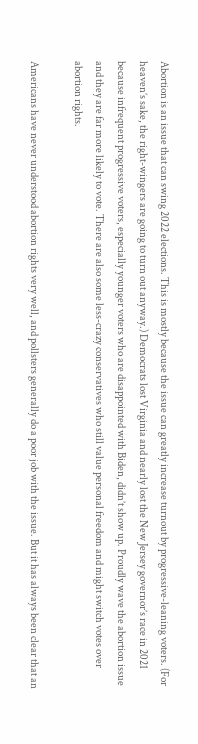Abortion is an issue that can swing 2022 elections. This is mostly because the issue can greatly increase turnout by progressive-leaning voters. (For heaven’s sake, the right-wingers are going to turn out anyway.) Democrats lost Virginia and nearly lost the New Jersey governor’s race in 2021 because infrequent progressive voters, especially younger voters who are disappointed with Biden, didn’t show up. Proudly wave the abortion issue and they are far more likely to vote. There are also some less-crazy conservatives who still value personal freedom and might switch votes over abortion rights.

Americans have never understood abortion rights very well, and pollsters generally do a poor job with the issue. But it has always been clear that an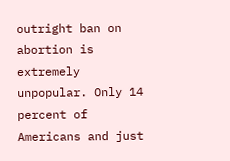outright ban on abortion is extremely unpopular. Only 14 percent of Americans and just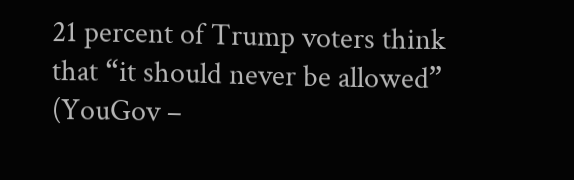21 percent of Trump voters think that “it should never be allowed” (YouGov –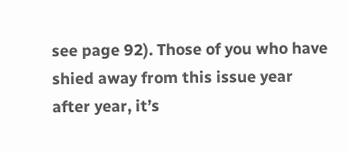see page 92). Those of you who have shied away from this issue year after year, it’s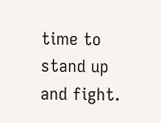time to stand up and fight.